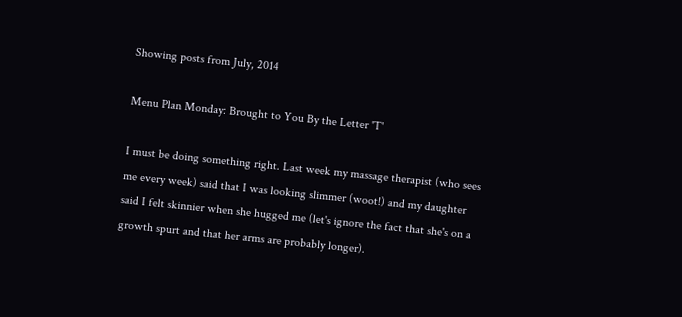Showing posts from July, 2014

Menu Plan Monday: Brought to You By the Letter 'T'

I must be doing something right. Last week my massage therapist (who sees me every week) said that I was looking slimmer (woot!) and my daughter said I felt skinnier when she hugged me (let's ignore the fact that she's on a growth spurt and that her arms are probably longer).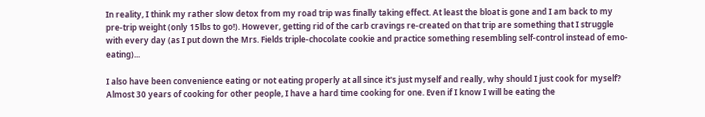In reality, I think my rather slow detox from my road trip was finally taking effect. At least the bloat is gone and I am back to my pre-trip weight (only 15lbs to go!). However, getting rid of the carb cravings re-created on that trip are something that I struggle with every day (as I put down the Mrs. Fields triple-chocolate cookie and practice something resembling self-control instead of emo-eating)...

I also have been convenience eating or not eating properly at all since it's just myself and really, why should I just cook for myself? Almost 30 years of cooking for other people, I have a hard time cooking for one. Even if I know I will be eating the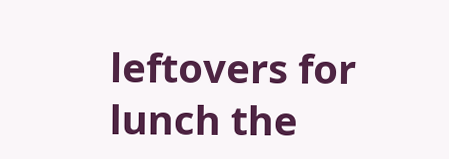leftovers for lunch the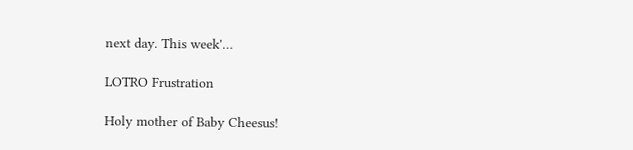next day. This week'…

LOTRO Frustration

Holy mother of Baby Cheesus!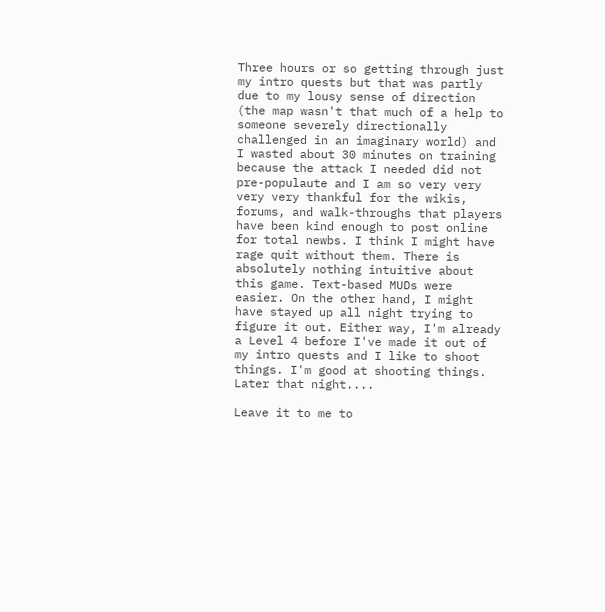Three hours or so getting through just my intro quests but that was partly due to my lousy sense of direction (the map wasn't that much of a help to someone severely directionally  challenged in an imaginary world) and I wasted about 30 minutes on training because the attack I needed did not pre-populaute and I am so very very very very thankful for the wikis, forums, and walk-throughs that players have been kind enough to post online for total newbs. I think I might have rage quit without them. There is absolutely nothing intuitive about this game. Text-based MUDs were easier. On the other hand, I might have stayed up all night trying to figure it out. Either way, I'm already a Level 4 before I've made it out of my intro quests and I like to shoot things. I'm good at shooting things.
Later that night....

Leave it to me to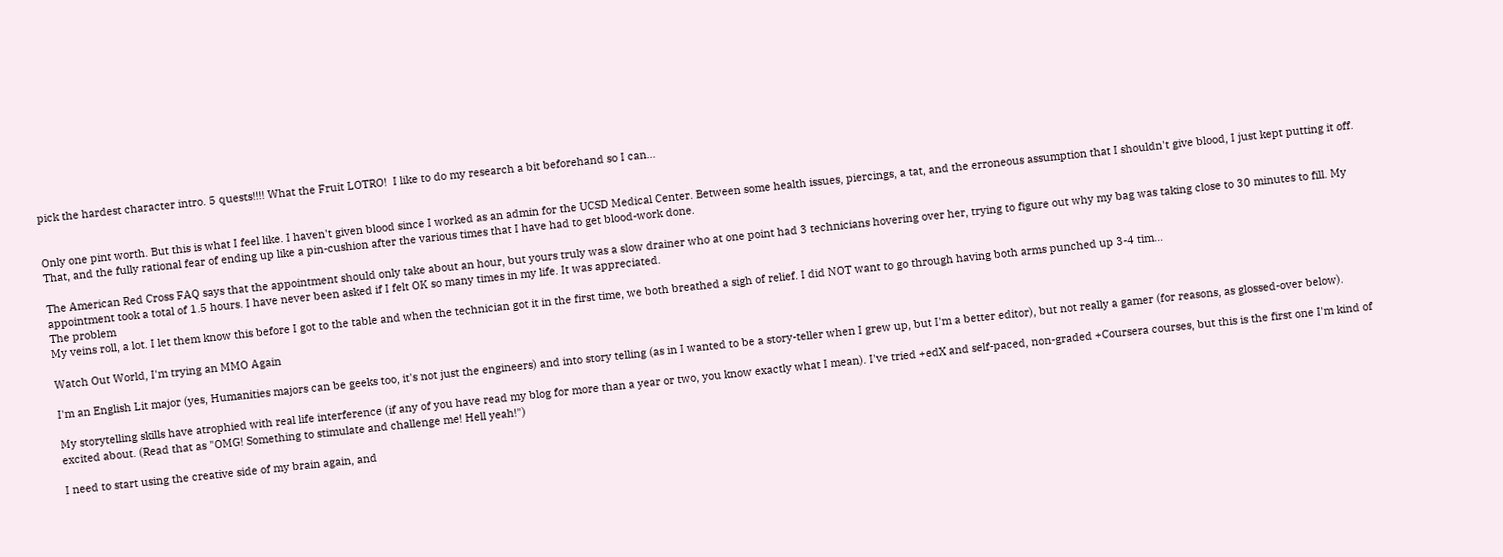pick the hardest character intro. 5 quests!!!! What the Fruit LOTRO!  I like to do my research a bit beforehand so I can…


Only one pint worth. But this is what I feel like. I haven't given blood since I worked as an admin for the UCSD Medical Center. Between some health issues, piercings, a tat, and the erroneous assumption that I shouldn't give blood, I just kept putting it off. That, and the fully rational fear of ending up like a pin-cushion after the various times that I have had to get blood-work done.

The American Red Cross FAQ says that the appointment should only take about an hour, but yours truly was a slow drainer who at one point had 3 technicians hovering over her, trying to figure out why my bag was taking close to 30 minutes to fill. My appointment took a total of 1.5 hours. I have never been asked if I felt OK so many times in my life. It was appreciated.
The problem
My veins roll, a lot. I let them know this before I got to the table and when the technician got it in the first time, we both breathed a sigh of relief. I did NOT want to go through having both arms punched up 3-4 tim…

Watch Out World, I'm trying an MMO Again

I'm an English Lit major (yes, Humanities majors can be geeks too, it's not just the engineers) and into story telling (as in I wanted to be a story-teller when I grew up, but I'm a better editor), but not really a gamer (for reasons, as glossed-over below).

My storytelling skills have atrophied with real life interference (if any of you have read my blog for more than a year or two, you know exactly what I mean). I've tried +edX and self-paced, non-graded +Coursera courses, but this is the first one I'm kind of excited about. (Read that as "OMG! Something to stimulate and challenge me! Hell yeah!")

I need to start using the creative side of my brain again, and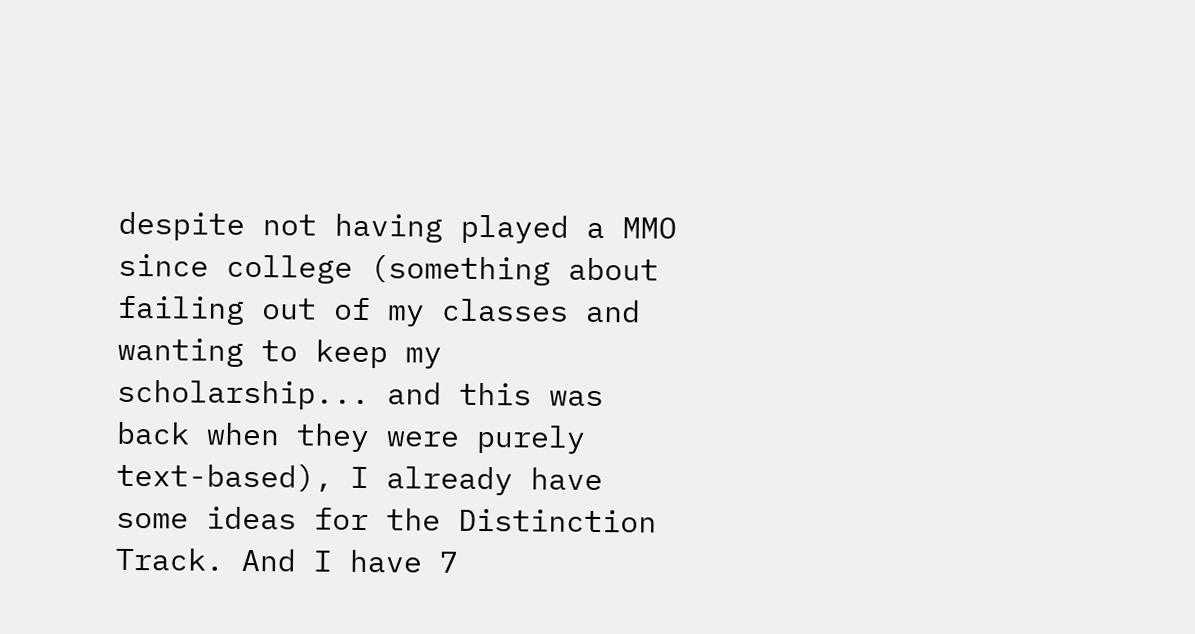despite not having played a MMO since college (something about failing out of my classes and wanting to keep my scholarship... and this was back when they were purely text-based), I already have some ideas for the Distinction Track. And I have 7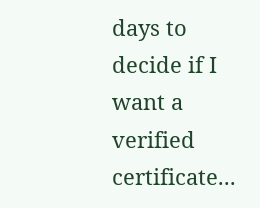days to decide if I want a verified certificate...